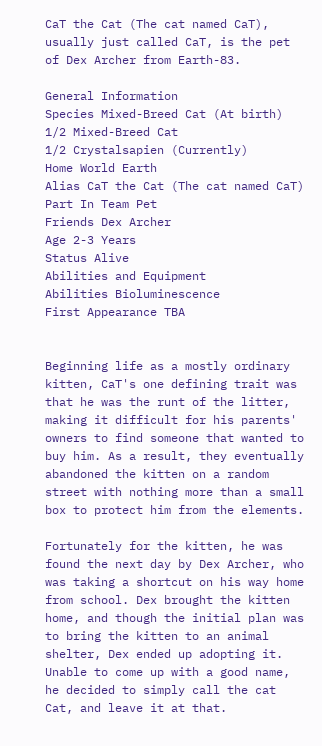CaT the Cat (The cat named CaT), usually just called CaT, is the pet of Dex Archer from Earth-83.

General Information
Species Mixed-Breed Cat (At birth)
1/2 Mixed-Breed Cat
1/2 Crystalsapien (Currently)
Home World Earth
Alias CaT the Cat (The cat named CaT)
Part In Team Pet
Friends Dex Archer
Age 2-3 Years
Status Alive
Abilities and Equipment
Abilities Bioluminescence
First Appearance TBA


Beginning life as a mostly ordinary kitten, CaT's one defining trait was that he was the runt of the litter, making it difficult for his parents' owners to find someone that wanted to buy him. As a result, they eventually abandoned the kitten on a random street with nothing more than a small box to protect him from the elements.

Fortunately for the kitten, he was found the next day by Dex Archer, who was taking a shortcut on his way home from school. Dex brought the kitten home, and though the initial plan was to bring the kitten to an animal shelter, Dex ended up adopting it. Unable to come up with a good name, he decided to simply call the cat Cat, and leave it at that.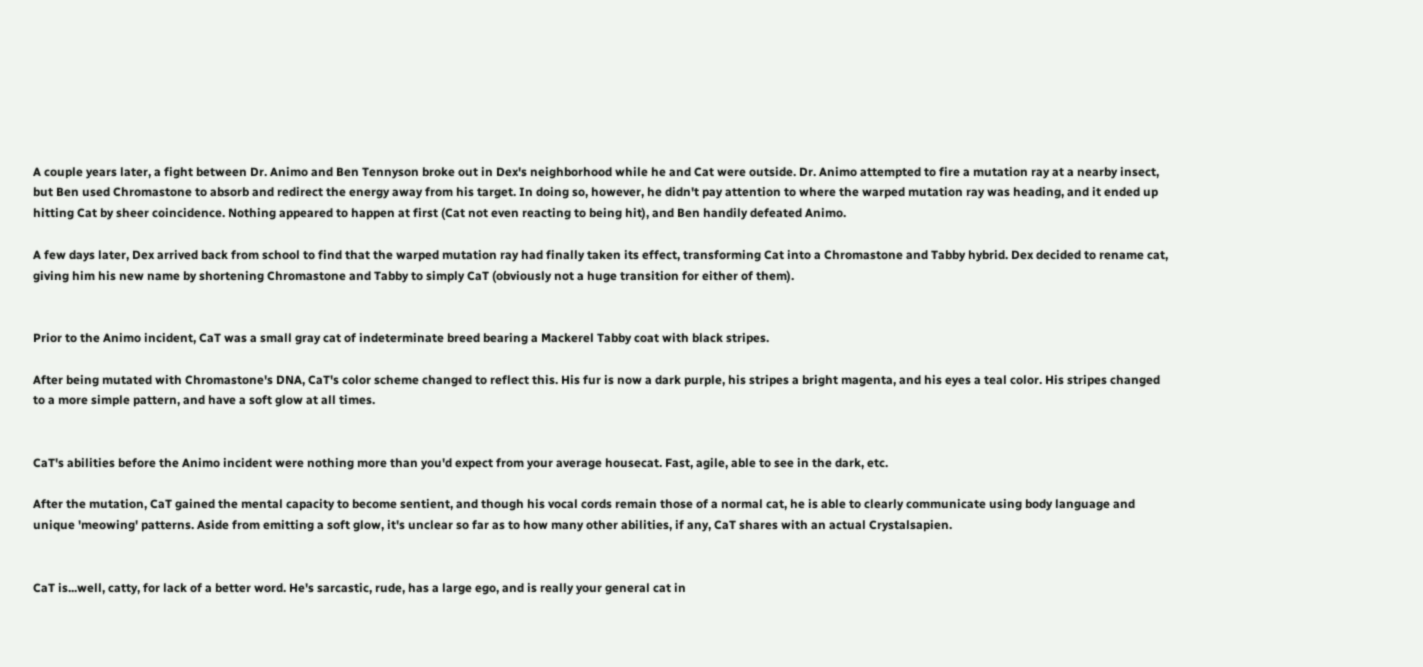A couple years later, a fight between Dr. Animo and Ben Tennyson broke out in Dex's neighborhood while he and Cat were outside. Dr. Animo attempted to fire a mutation ray at a nearby insect, but Ben used Chromastone to absorb and redirect the energy away from his target. In doing so, however, he didn't pay attention to where the warped mutation ray was heading, and it ended up hitting Cat by sheer coincidence. Nothing appeared to happen at first (Cat not even reacting to being hit), and Ben handily defeated Animo.

A few days later, Dex arrived back from school to find that the warped mutation ray had finally taken its effect, transforming Cat into a Chromastone and Tabby hybrid. Dex decided to rename cat, giving him his new name by shortening Chromastone and Tabby to simply CaT (obviously not a huge transition for either of them).


Prior to the Animo incident, CaT was a small gray cat of indeterminate breed bearing a Mackerel Tabby coat with black stripes.

After being mutated with Chromastone's DNA, CaT's color scheme changed to reflect this. His fur is now a dark purple, his stripes a bright magenta, and his eyes a teal color. His stripes changed to a more simple pattern, and have a soft glow at all times.


CaT's abilities before the Animo incident were nothing more than you'd expect from your average housecat. Fast, agile, able to see in the dark, etc.

After the mutation, CaT gained the mental capacity to become sentient, and though his vocal cords remain those of a normal cat, he is able to clearly communicate using body language and unique 'meowing' patterns. Aside from emitting a soft glow, it's unclear so far as to how many other abilities, if any, CaT shares with an actual Crystalsapien.


CaT is...well, catty, for lack of a better word. He's sarcastic, rude, has a large ego, and is really your general cat in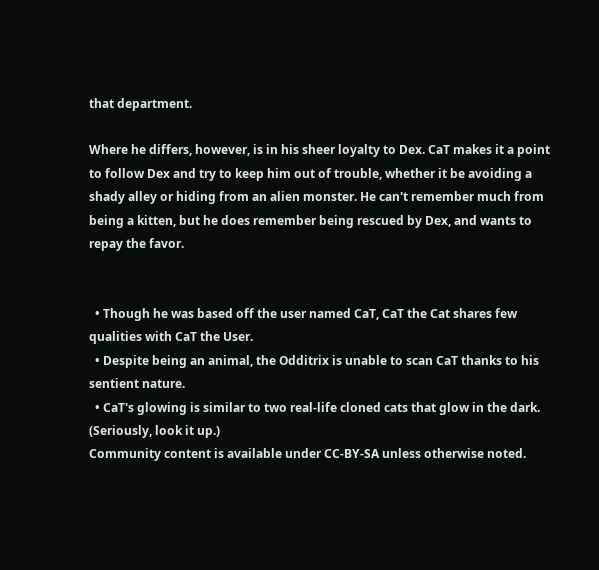that department.

Where he differs, however, is in his sheer loyalty to Dex. CaT makes it a point to follow Dex and try to keep him out of trouble, whether it be avoiding a shady alley or hiding from an alien monster. He can't remember much from being a kitten, but he does remember being rescued by Dex, and wants to repay the favor.


  • Though he was based off the user named CaT, CaT the Cat shares few qualities with CaT the User.
  • Despite being an animal, the Odditrix is unable to scan CaT thanks to his sentient nature.
  • CaT's glowing is similar to two real-life cloned cats that glow in the dark. (Seriously, look it up.)
Community content is available under CC-BY-SA unless otherwise noted.